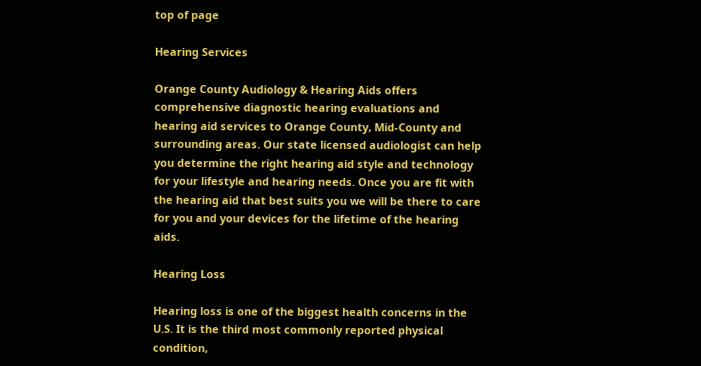top of page

Hearing Services

Orange County Audiology & Hearing Aids offers comprehensive diagnostic hearing evaluations and hearing aid services to Orange County, Mid-County and surrounding areas. Our state licensed audiologist can help you determine the right hearing aid style and technology for your lifestyle and hearing needs. Once you are fit with the hearing aid that best suits you we will be there to care for you and your devices for the lifetime of the hearing aids.

Hearing Loss

Hearing loss is one of the biggest health concerns in the U.S. It is the third most commonly reported physical condition,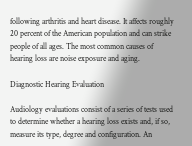following arthritis and heart disease. It affects roughly 20 percent of the American population and can strike people of all ages. The most common causes of hearing loss are noise exposure and aging.

Diagnostic Hearing Evaluation

Audiology evaluations consist of a series of tests used to determine whether a hearing loss exists and, if so, measure its type, degree and configuration. An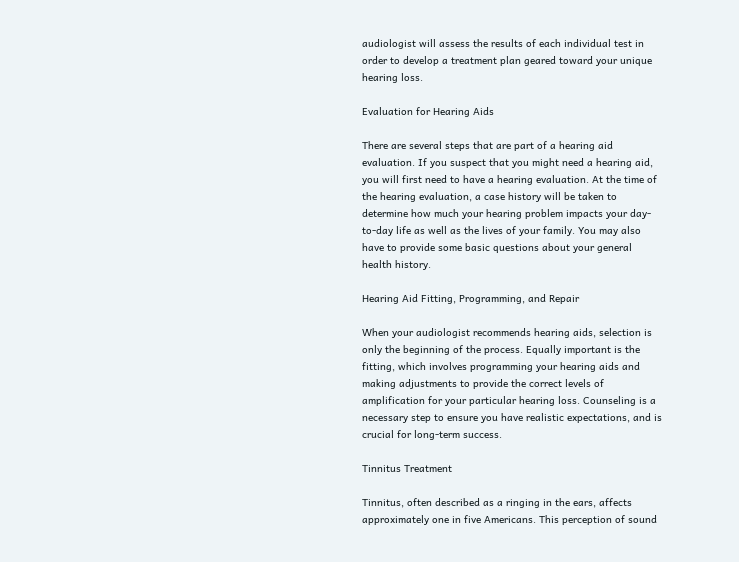audiologist will assess the results of each individual test in order to develop a treatment plan geared toward your unique hearing loss.

Evaluation for Hearing Aids

There are several steps that are part of a hearing aid evaluation. If you suspect that you might need a hearing aid, you will first need to have a hearing evaluation. At the time of the hearing evaluation, a case history will be taken to determine how much your hearing problem impacts your day-to-day life as well as the lives of your family. You may also have to provide some basic questions about your general health history.

Hearing Aid Fitting, Programming, and Repair

When your audiologist recommends hearing aids, selection is only the beginning of the process. Equally important is the fitting, which involves programming your hearing aids and making adjustments to provide the correct levels of amplification for your particular hearing loss. Counseling is a necessary step to ensure you have realistic expectations, and is crucial for long-term success.

Tinnitus Treatment

Tinnitus, often described as a ringing in the ears, affects approximately one in five Americans. This perception of sound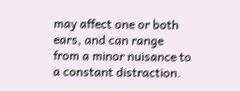may affect one or both ears, and can range from a minor nuisance to a constant distraction.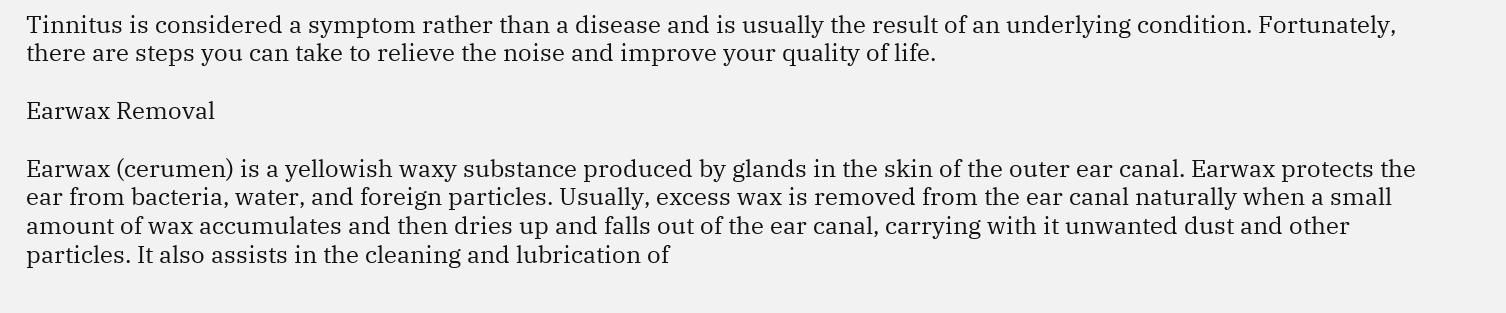Tinnitus is considered a symptom rather than a disease and is usually the result of an underlying condition. Fortunately, there are steps you can take to relieve the noise and improve your quality of life.

Earwax Removal

Earwax (cerumen) is a yellowish waxy substance produced by glands in the skin of the outer ear canal. Earwax protects the ear from bacteria, water, and foreign particles. Usually, excess wax is removed from the ear canal naturally when a small amount of wax accumulates and then dries up and falls out of the ear canal, carrying with it unwanted dust and other particles. It also assists in the cleaning and lubrication of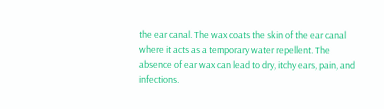the ear canal. The wax coats the skin of the ear canal where it acts as a temporary water repellent. The absence of ear wax can lead to dry, itchy ears, pain, and infections.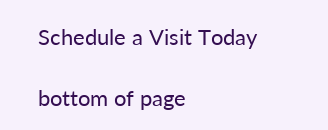Schedule a Visit Today

bottom of page